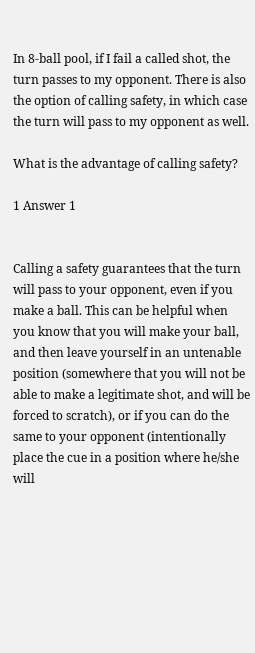In 8-ball pool, if I fail a called shot, the turn passes to my opponent. There is also the option of calling safety, in which case the turn will pass to my opponent as well.

What is the advantage of calling safety?

1 Answer 1


Calling a safety guarantees that the turn will pass to your opponent, even if you make a ball. This can be helpful when you know that you will make your ball, and then leave yourself in an untenable position (somewhere that you will not be able to make a legitimate shot, and will be forced to scratch), or if you can do the same to your opponent (intentionally place the cue in a position where he/she will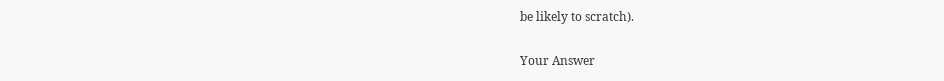be likely to scratch).

Your Answer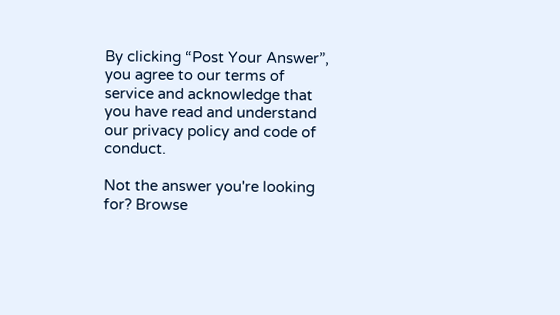By clicking “Post Your Answer”, you agree to our terms of service and acknowledge that you have read and understand our privacy policy and code of conduct.

Not the answer you're looking for? Browse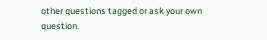other questions tagged or ask your own question.